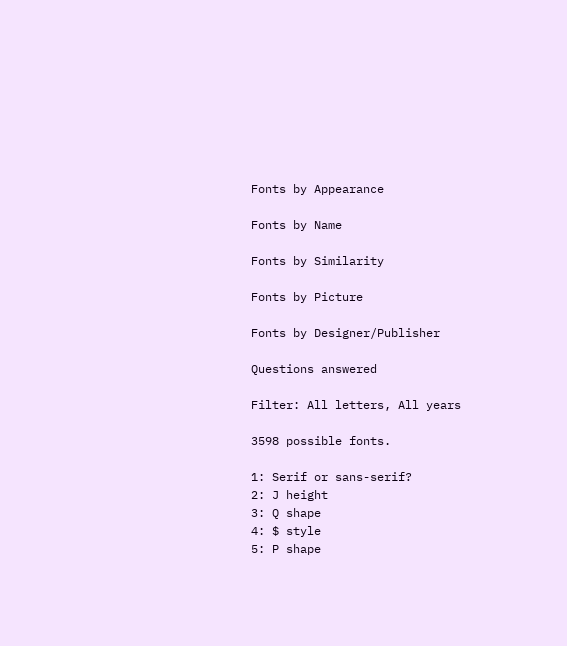Fonts by Appearance

Fonts by Name

Fonts by Similarity

Fonts by Picture

Fonts by Designer/Publisher

Questions answered

Filter: All letters, All years

3598 possible fonts.

1: Serif or sans-serif?
2: J height
3: Q shape
4: $ style
5: P shape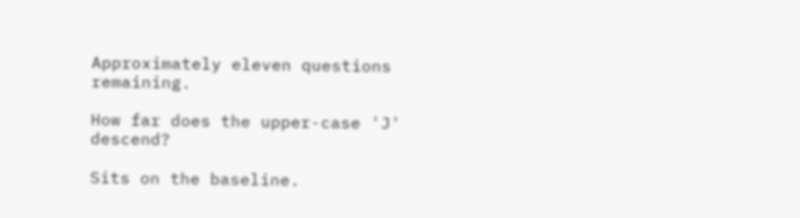Approximately eleven questions remaining.

How far does the upper-case 'J' descend?

Sits on the baseline.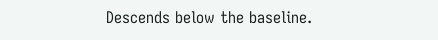Descends below the baseline.